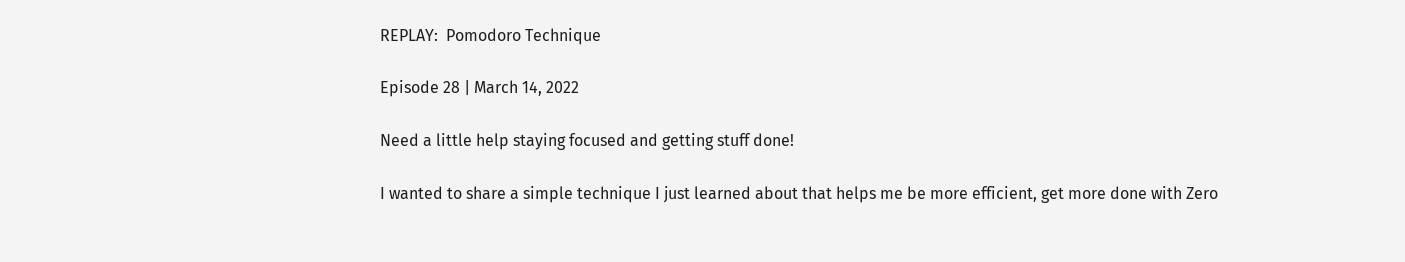REPLAY:  Pomodoro Technique

Episode 28 | March 14, 2022

Need a little help staying focused and getting stuff done!

I wanted to share a simple technique I just learned about that helps me be more efficient, get more done with Zero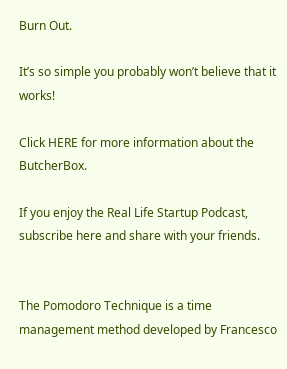Burn Out.

It’s so simple you probably won’t believe that it works!

Click HERE for more information about the ButcherBox.

If you enjoy the Real Life Startup Podcast, subscribe here and share with your friends.


The Pomodoro Technique is a time management method developed by Francesco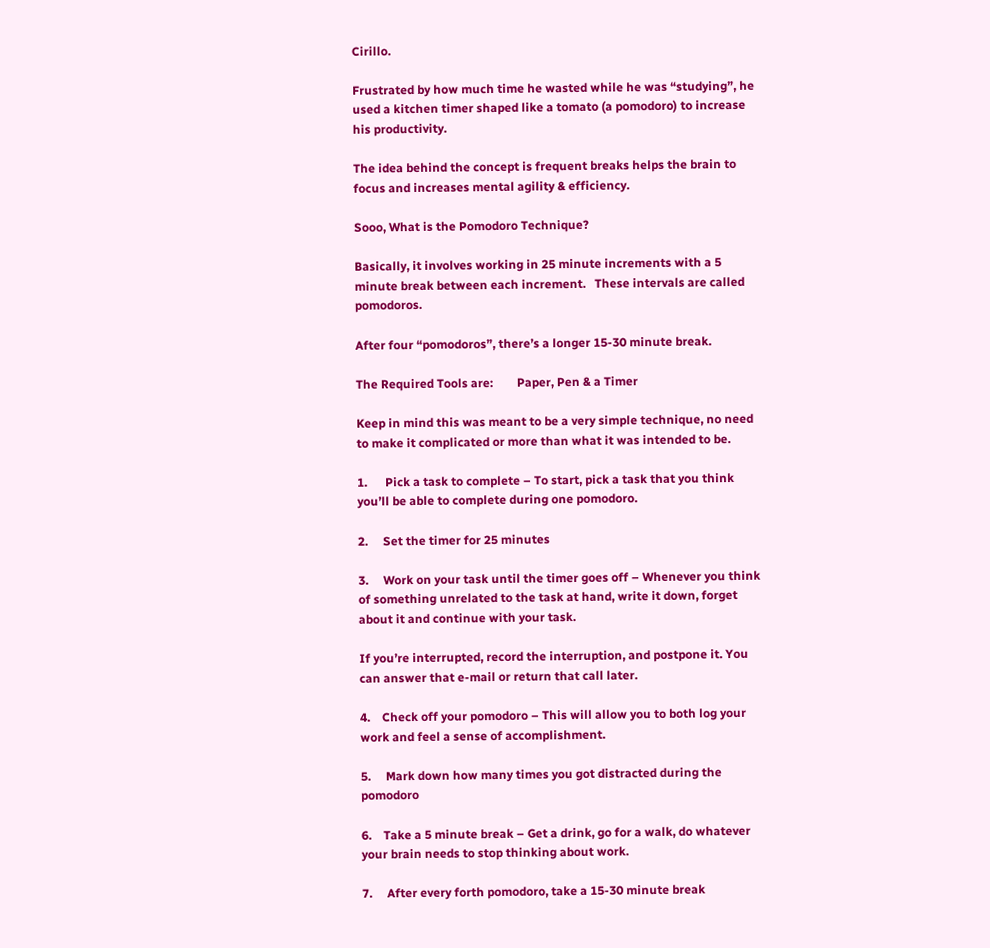Cirillo.

Frustrated by how much time he wasted while he was “studying”, he used a kitchen timer shaped like a tomato (a pomodoro) to increase his productivity.

The idea behind the concept is frequent breaks helps the brain to focus and increases mental agility & efficiency.

Sooo, What is the Pomodoro Technique?

Basically, it involves working in 25 minute increments with a 5 minute break between each increment.   These intervals are called pomodoros.

After four “pomodoros”, there’s a longer 15-30 minute break.

The Required Tools are:        Paper, Pen & a Timer

Keep in mind this was meant to be a very simple technique, no need to make it complicated or more than what it was intended to be.

1.      Pick a task to complete – To start, pick a task that you think you’ll be able to complete during one pomodoro.

2.     Set the timer for 25 minutes

3.     Work on your task until the timer goes off – Whenever you think of something unrelated to the task at hand, write it down, forget about it and continue with your task.

If you’re interrupted, record the interruption, and postpone it. You can answer that e-mail or return that call later.

4.    Check off your pomodoro – This will allow you to both log your work and feel a sense of accomplishment.

5.     Mark down how many times you got distracted during the pomodoro

6.    Take a 5 minute break – Get a drink, go for a walk, do whatever your brain needs to stop thinking about work.

7.     After every forth pomodoro, take a 15-30 minute break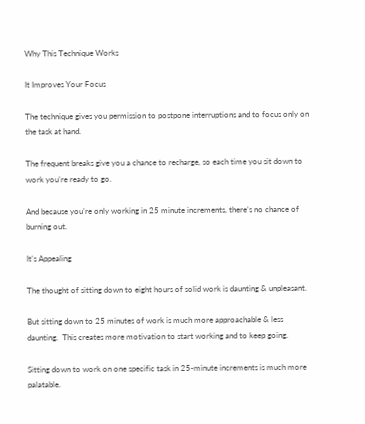Why This Technique Works

It Improves Your Focus

The technique gives you permission to postpone interruptions and to focus only on the task at hand.

The frequent breaks give you a chance to recharge, so each time you sit down to work you’re ready to go.

And because you’re only working in 25 minute increments, there’s no chance of burning out.

It’s Appealing

The thought of sitting down to eight hours of solid work is daunting & unpleasant.

But sitting down to 25 minutes of work is much more approachable & less daunting.  This creates more motivation to start working and to keep going.

Sitting down to work on one specific task in 25-minute increments is much more palatable.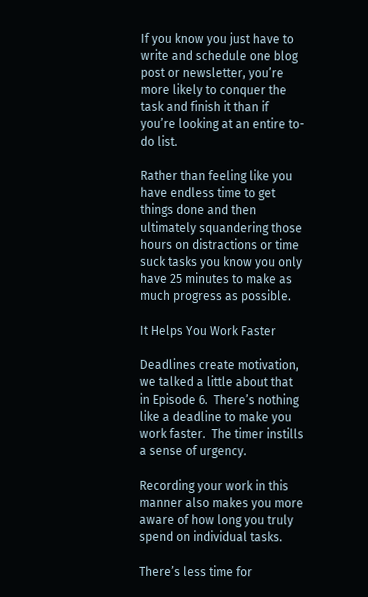If you know you just have to write and schedule one blog post or newsletter, you’re more likely to conquer the task and finish it than if you’re looking at an entire to-do list.

Rather than feeling like you have endless time to get things done and then ultimately squandering those hours on distractions or time suck tasks you know you only have 25 minutes to make as much progress as possible.

It Helps You Work Faster

Deadlines create motivation, we talked a little about that in Episode 6.  There’s nothing like a deadline to make you work faster.  The timer instills a sense of urgency.

Recording your work in this manner also makes you more aware of how long you truly spend on individual tasks.

There’s less time for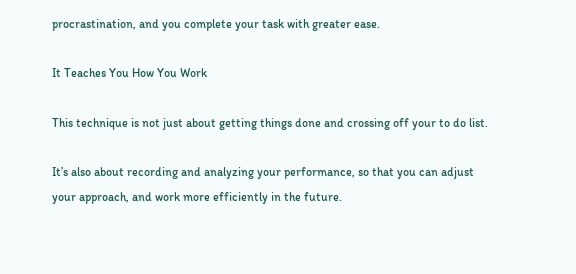procrastination, and you complete your task with greater ease.

It Teaches You How You Work

This technique is not just about getting things done and crossing off your to do list.

It’s also about recording and analyzing your performance, so that you can adjust your approach, and work more efficiently in the future.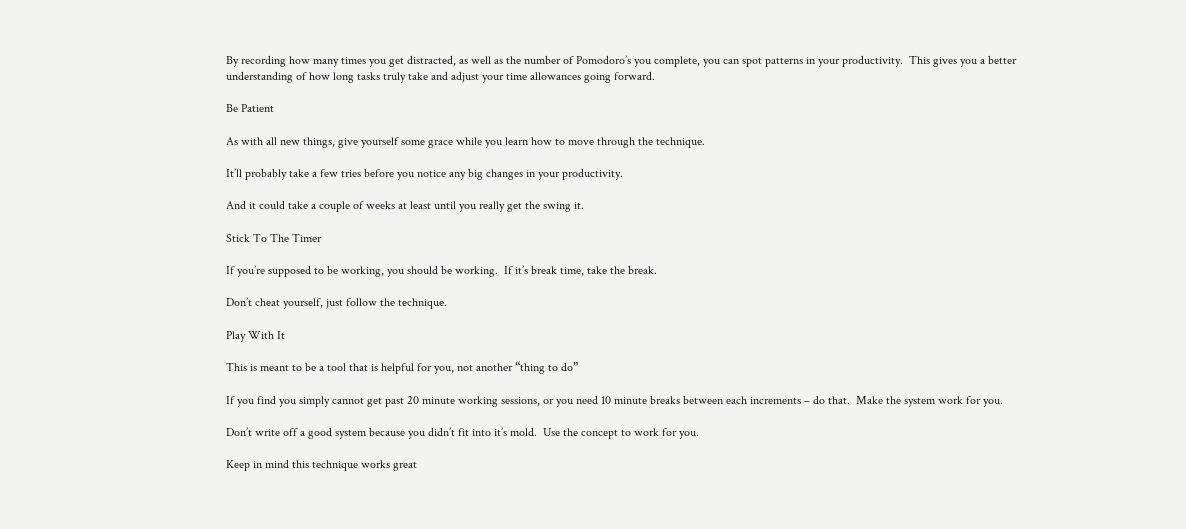By recording how many times you get distracted, as well as the number of Pomodoro’s you complete, you can spot patterns in your productivity.  This gives you a better understanding of how long tasks truly take and adjust your time allowances going forward.

Be Patient

As with all new things, give yourself some grace while you learn how to move through the technique.

It’ll probably take a few tries before you notice any big changes in your productivity.

And it could take a couple of weeks at least until you really get the swing it.

Stick To The Timer

If you’re supposed to be working, you should be working.  If it’s break time, take the break.

Don’t cheat yourself, just follow the technique.

Play With It

This is meant to be a tool that is helpful for you, not another “thing to do”

If you find you simply cannot get past 20 minute working sessions, or you need 10 minute breaks between each increments – do that.  Make the system work for you.

Don’t write off a good system because you didn’t fit into it’s mold.  Use the concept to work for you.

Keep in mind this technique works great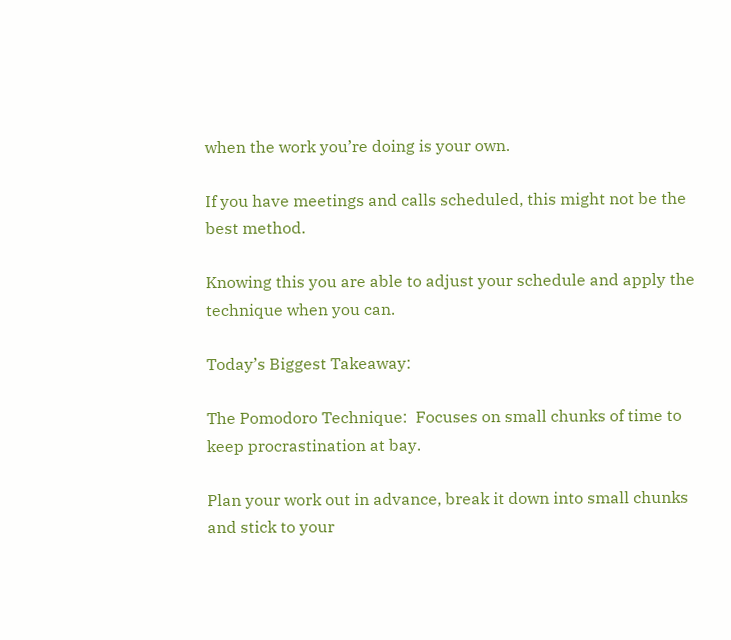when the work you’re doing is your own.

If you have meetings and calls scheduled, this might not be the best method.

Knowing this you are able to adjust your schedule and apply the technique when you can.

Today’s Biggest Takeaway:

The Pomodoro Technique:  Focuses on small chunks of time to keep procrastination at bay.

Plan your work out in advance, break it down into small chunks and stick to your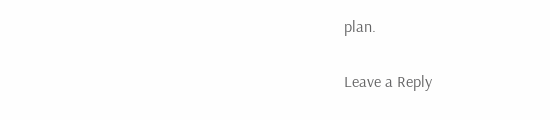plan.

Leave a Reply